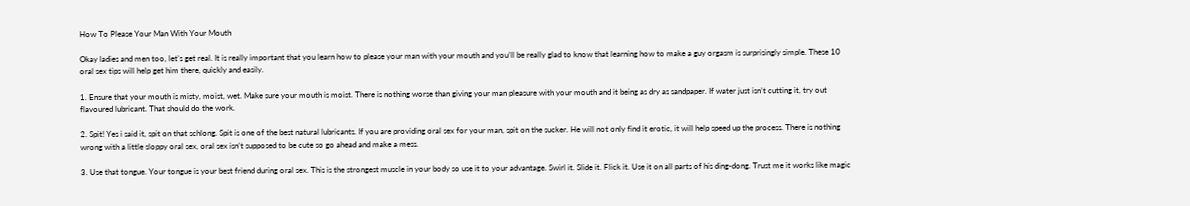How To Please Your Man With Your Mouth

Okay ladies and men too, let’s get real. It is really important that you learn how to please your man with your mouth and you’ll be really glad to know that learning how to make a guy orgasm is surprisingly simple. These 10 oral sex tips will help get him there, quickly and easily.

1. Ensure that your mouth is misty, moist, wet. Make sure your mouth is moist. There is nothing worse than giving your man pleasure with your mouth and it being as dry as sandpaper. If water just isn’t cutting it, try out flavoured lubricant. That should do the work.

2. Spit! Yes i said it, spit on that schlong. Spit is one of the best natural lubricants. If you are providing oral sex for your man, spit on the sucker. He will not only find it erotic, it will help speed up the process. There is nothing wrong with a little sloppy oral sex, oral sex isn’t supposed to be cute so go ahead and make a mess.

3. Use that tongue. Your tongue is your best friend during oral sex. This is the strongest muscle in your body so use it to your advantage. Swirl it. Slide it. Flick it. Use it on all parts of his ding-dong. Trust me it works like magic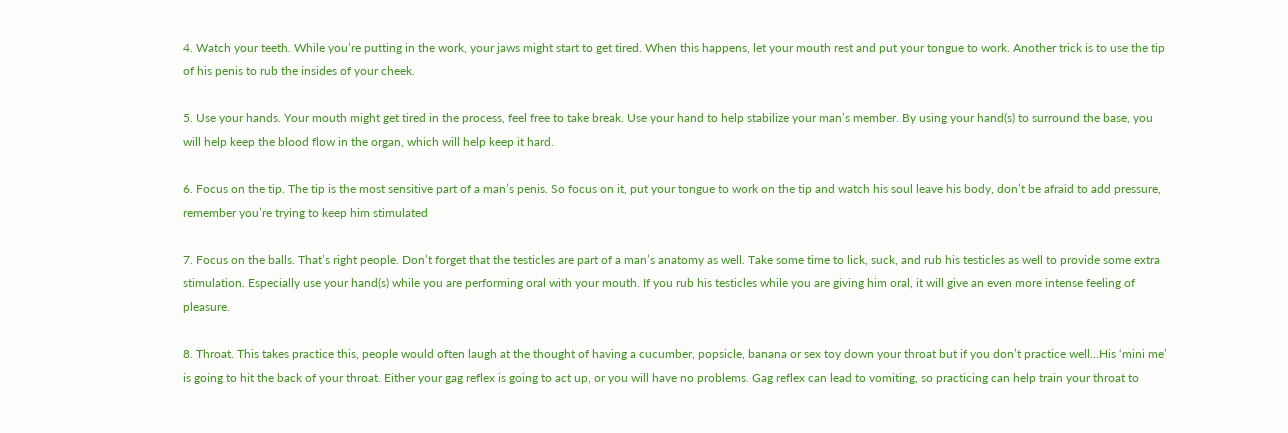4. Watch your teeth. While you’re putting in the work, your jaws might start to get tired. When this happens, let your mouth rest and put your tongue to work. Another trick is to use the tip of his penis to rub the insides of your cheek.

5. Use your hands. Your mouth might get tired in the process, feel free to take break. Use your hand to help stabilize your man’s member. By using your hand(s) to surround the base, you will help keep the blood flow in the organ, which will help keep it hard.

6. Focus on the tip. The tip is the most sensitive part of a man’s penis. So focus on it, put your tongue to work on the tip and watch his soul leave his body, don’t be afraid to add pressure, remember you’re trying to keep him stimulated

7. Focus on the balls. That’s right people. Don’t forget that the testicles are part of a man’s anatomy as well. Take some time to lick, suck, and rub his testicles as well to provide some extra stimulation. Especially use your hand(s) while you are performing oral with your mouth. If you rub his testicles while you are giving him oral, it will give an even more intense feeling of pleasure.

8. Throat. This takes practice this, people would often laugh at the thought of having a cucumber, popsicle, banana or sex toy down your throat but if you don’t practice well…His ‘mini me’ is going to hit the back of your throat. Either your gag reflex is going to act up, or you will have no problems. Gag reflex can lead to vomiting, so practicing can help train your throat to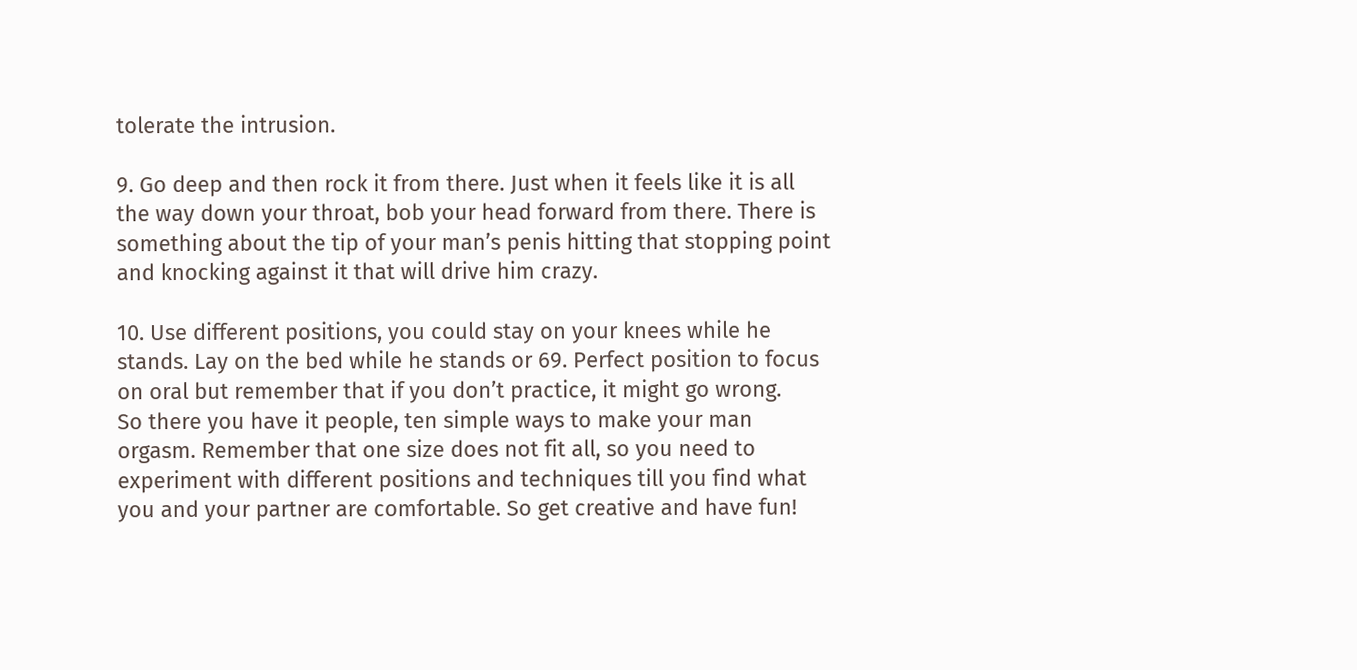tolerate the intrusion.

9. Go deep and then rock it from there. Just when it feels like it is all the way down your throat, bob your head forward from there. There is something about the tip of your man’s penis hitting that stopping point and knocking against it that will drive him crazy.

10. Use different positions, you could stay on your knees while he stands. Lay on the bed while he stands or 69. Perfect position to focus on oral but remember that if you don’t practice, it might go wrong.
So there you have it people, ten simple ways to make your man orgasm. Remember that one size does not fit all, so you need to experiment with different positions and techniques till you find what you and your partner are comfortable. So get creative and have fun!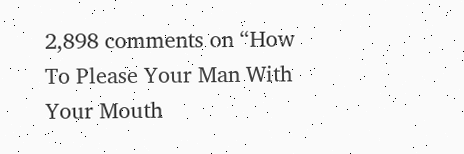2,898 comments on “How To Please Your Man With Your Mouth